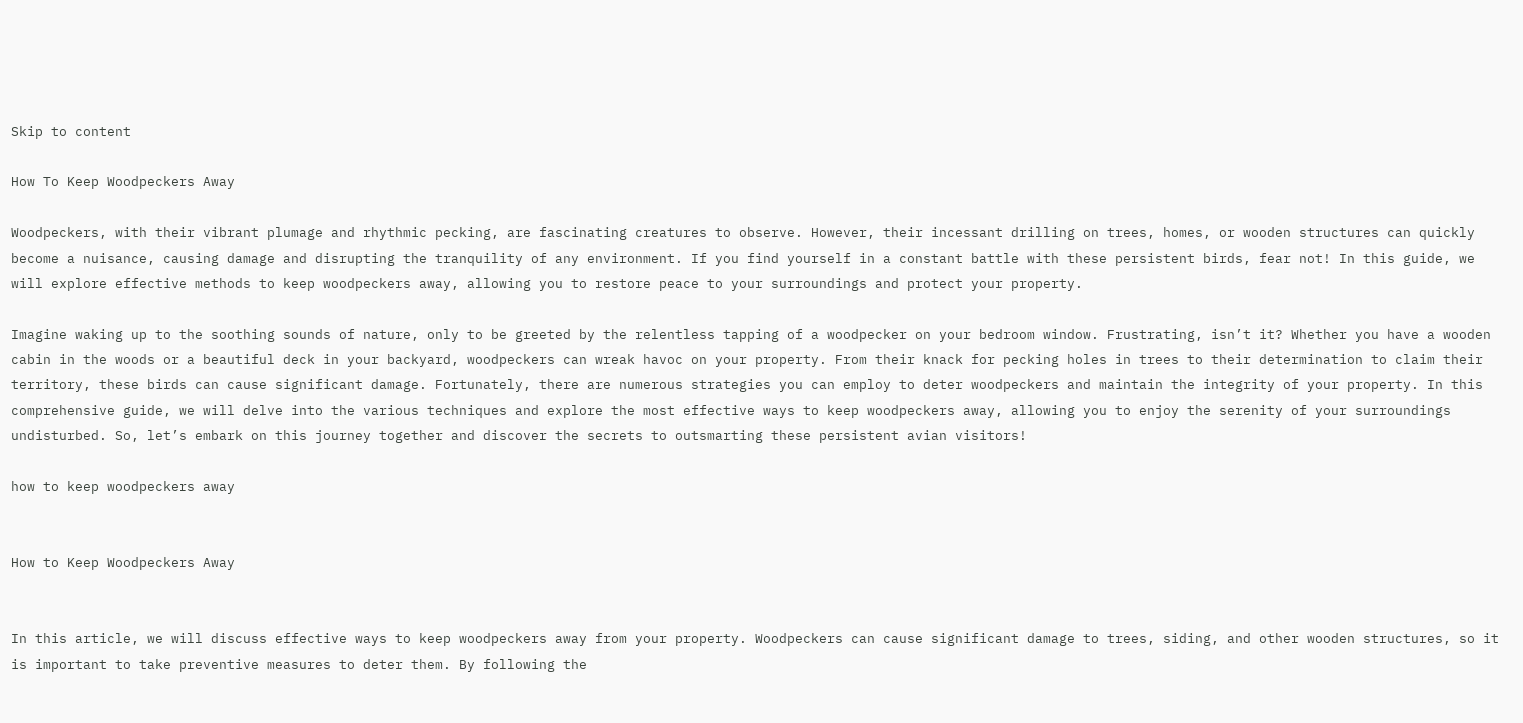Skip to content

How To Keep Woodpeckers Away

Woodpeckers, with their vibrant plumage and rhythmic pecking, are fascinating creatures to observe. However, their incessant drilling on trees, homes, or wooden structures can quickly become a nuisance, causing damage and disrupting the tranquility of any environment. If you find yourself in a constant battle with these persistent birds, fear not! In this guide, we will explore effective methods to keep woodpeckers away, allowing you to restore peace to your surroundings and protect your property.

Imagine waking up to the soothing sounds of nature, only to be greeted by the relentless tapping of a woodpecker on your bedroom window. Frustrating, isn’t it? Whether you have a wooden cabin in the woods or a beautiful deck in your backyard, woodpeckers can wreak havoc on your property. From their knack for pecking holes in trees to their determination to claim their territory, these birds can cause significant damage. Fortunately, there are numerous strategies you can employ to deter woodpeckers and maintain the integrity of your property. In this comprehensive guide, we will delve into the various techniques and explore the most effective ways to keep woodpeckers away, allowing you to enjoy the serenity of your surroundings undisturbed. So, let’s embark on this journey together and discover the secrets to outsmarting these persistent avian visitors!

how to keep woodpeckers away


How to Keep Woodpeckers Away


In this article, we will discuss effective ways to keep woodpeckers away from your property. Woodpeckers can cause significant damage to trees, siding, and other wooden structures, so it is important to take preventive measures to deter them. By following the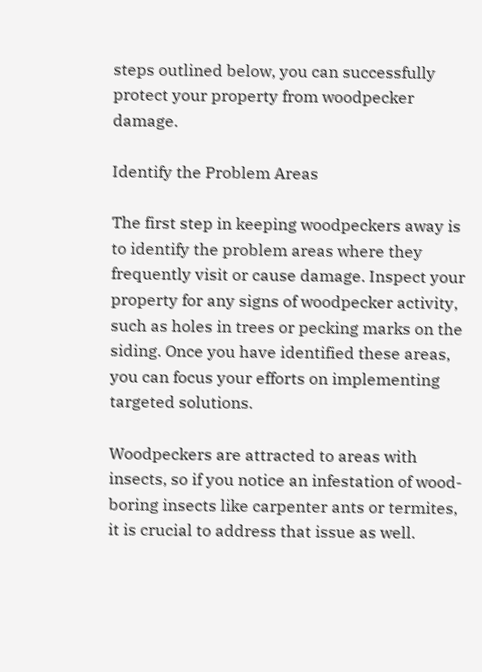steps outlined below, you can successfully protect your property from woodpecker damage.

Identify the Problem Areas

The first step in keeping woodpeckers away is to identify the problem areas where they frequently visit or cause damage. Inspect your property for any signs of woodpecker activity, such as holes in trees or pecking marks on the siding. Once you have identified these areas, you can focus your efforts on implementing targeted solutions.

Woodpeckers are attracted to areas with insects, so if you notice an infestation of wood-boring insects like carpenter ants or termites, it is crucial to address that issue as well.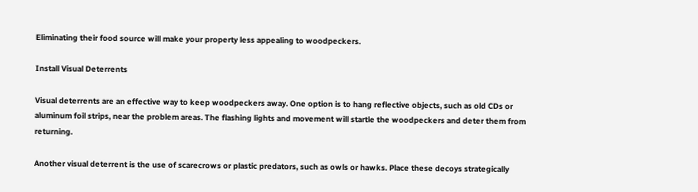Eliminating their food source will make your property less appealing to woodpeckers.

Install Visual Deterrents

Visual deterrents are an effective way to keep woodpeckers away. One option is to hang reflective objects, such as old CDs or aluminum foil strips, near the problem areas. The flashing lights and movement will startle the woodpeckers and deter them from returning.

Another visual deterrent is the use of scarecrows or plastic predators, such as owls or hawks. Place these decoys strategically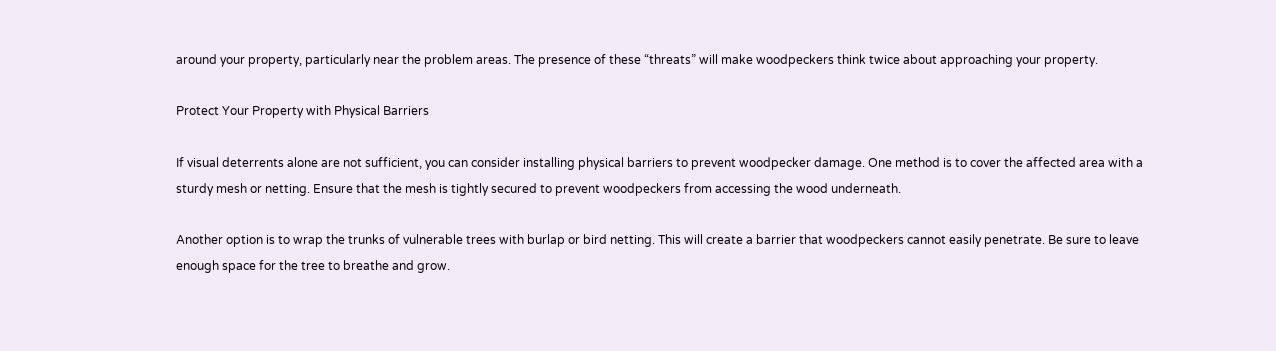around your property, particularly near the problem areas. The presence of these “threats” will make woodpeckers think twice about approaching your property.

Protect Your Property with Physical Barriers

If visual deterrents alone are not sufficient, you can consider installing physical barriers to prevent woodpecker damage. One method is to cover the affected area with a sturdy mesh or netting. Ensure that the mesh is tightly secured to prevent woodpeckers from accessing the wood underneath.

Another option is to wrap the trunks of vulnerable trees with burlap or bird netting. This will create a barrier that woodpeckers cannot easily penetrate. Be sure to leave enough space for the tree to breathe and grow.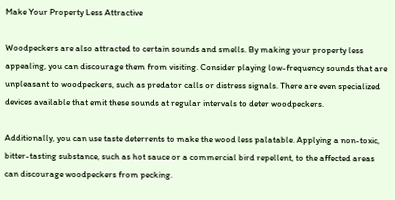Make Your Property Less Attractive

Woodpeckers are also attracted to certain sounds and smells. By making your property less appealing, you can discourage them from visiting. Consider playing low-frequency sounds that are unpleasant to woodpeckers, such as predator calls or distress signals. There are even specialized devices available that emit these sounds at regular intervals to deter woodpeckers.

Additionally, you can use taste deterrents to make the wood less palatable. Applying a non-toxic, bitter-tasting substance, such as hot sauce or a commercial bird repellent, to the affected areas can discourage woodpeckers from pecking.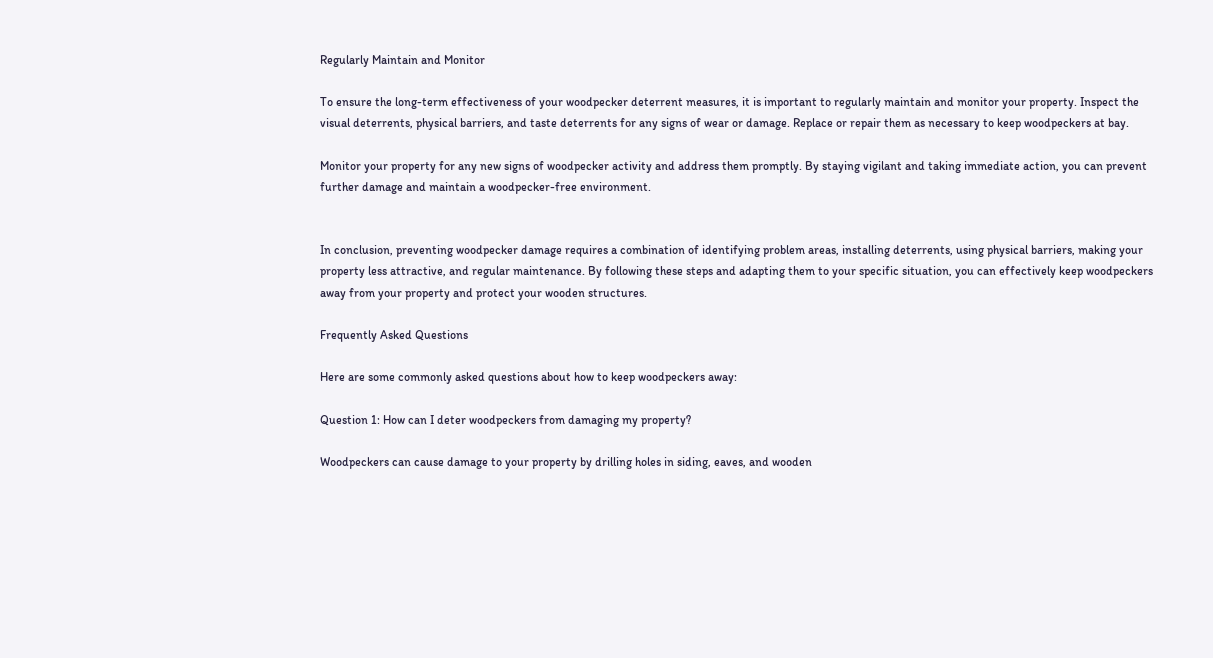Regularly Maintain and Monitor

To ensure the long-term effectiveness of your woodpecker deterrent measures, it is important to regularly maintain and monitor your property. Inspect the visual deterrents, physical barriers, and taste deterrents for any signs of wear or damage. Replace or repair them as necessary to keep woodpeckers at bay.

Monitor your property for any new signs of woodpecker activity and address them promptly. By staying vigilant and taking immediate action, you can prevent further damage and maintain a woodpecker-free environment.


In conclusion, preventing woodpecker damage requires a combination of identifying problem areas, installing deterrents, using physical barriers, making your property less attractive, and regular maintenance. By following these steps and adapting them to your specific situation, you can effectively keep woodpeckers away from your property and protect your wooden structures.

Frequently Asked Questions

Here are some commonly asked questions about how to keep woodpeckers away:

Question 1: How can I deter woodpeckers from damaging my property?

Woodpeckers can cause damage to your property by drilling holes in siding, eaves, and wooden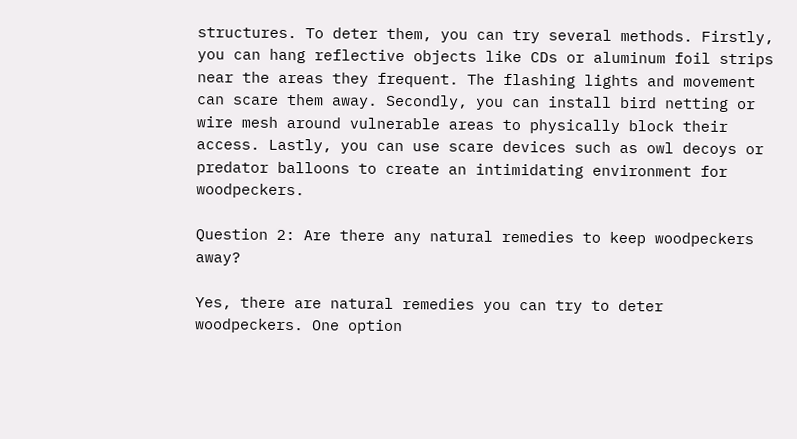structures. To deter them, you can try several methods. Firstly, you can hang reflective objects like CDs or aluminum foil strips near the areas they frequent. The flashing lights and movement can scare them away. Secondly, you can install bird netting or wire mesh around vulnerable areas to physically block their access. Lastly, you can use scare devices such as owl decoys or predator balloons to create an intimidating environment for woodpeckers.

Question 2: Are there any natural remedies to keep woodpeckers away?

Yes, there are natural remedies you can try to deter woodpeckers. One option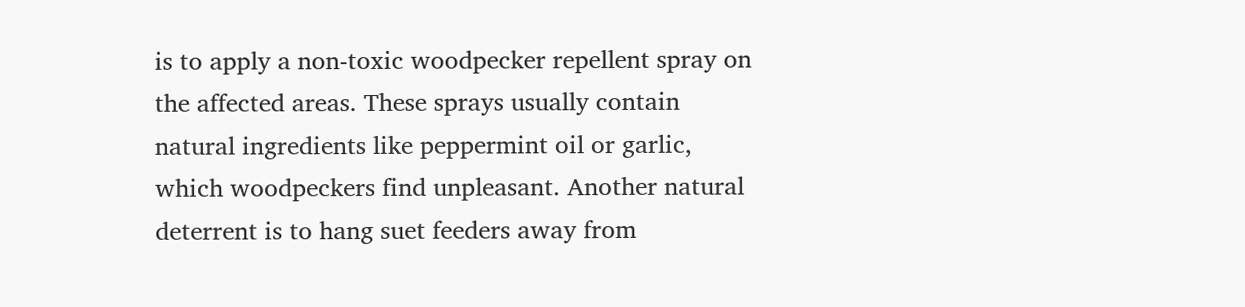is to apply a non-toxic woodpecker repellent spray on the affected areas. These sprays usually contain natural ingredients like peppermint oil or garlic, which woodpeckers find unpleasant. Another natural deterrent is to hang suet feeders away from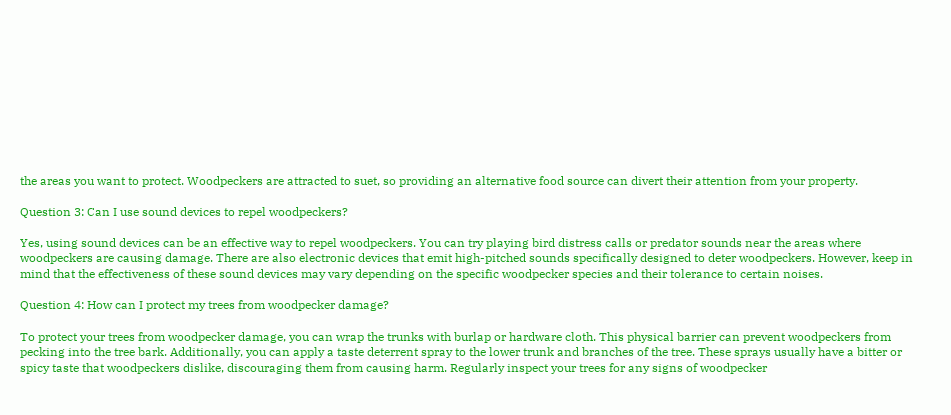the areas you want to protect. Woodpeckers are attracted to suet, so providing an alternative food source can divert their attention from your property.

Question 3: Can I use sound devices to repel woodpeckers?

Yes, using sound devices can be an effective way to repel woodpeckers. You can try playing bird distress calls or predator sounds near the areas where woodpeckers are causing damage. There are also electronic devices that emit high-pitched sounds specifically designed to deter woodpeckers. However, keep in mind that the effectiveness of these sound devices may vary depending on the specific woodpecker species and their tolerance to certain noises.

Question 4: How can I protect my trees from woodpecker damage?

To protect your trees from woodpecker damage, you can wrap the trunks with burlap or hardware cloth. This physical barrier can prevent woodpeckers from pecking into the tree bark. Additionally, you can apply a taste deterrent spray to the lower trunk and branches of the tree. These sprays usually have a bitter or spicy taste that woodpeckers dislike, discouraging them from causing harm. Regularly inspect your trees for any signs of woodpecker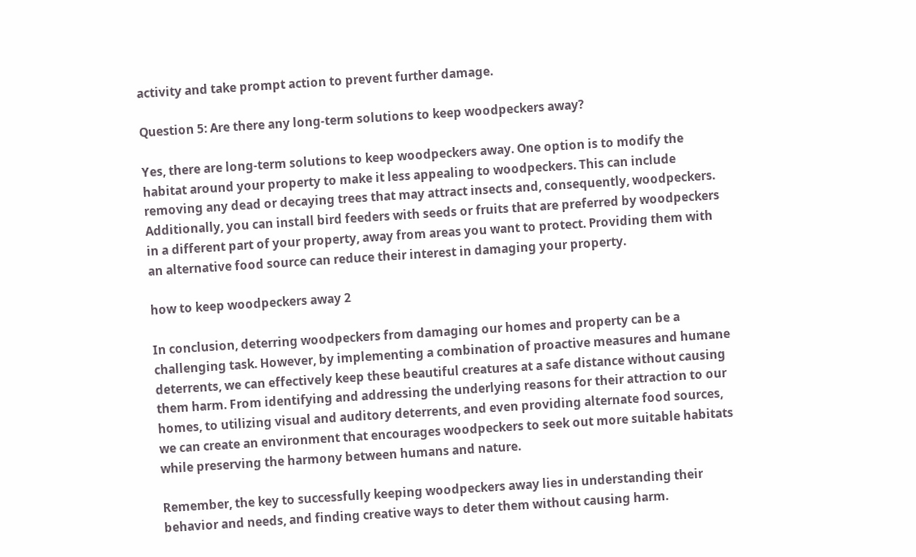activity and take prompt action to prevent further damage.

Question 5: Are there any long-term solutions to keep woodpeckers away?

Yes, there are long-term solutions to keep woodpeckers away. One option is to modify the habitat around your property to make it less appealing to woodpeckers. This can include removing any dead or decaying trees that may attract insects and, consequently, woodpeckers. Additionally, you can install bird feeders with seeds or fruits that are preferred by woodpeckers in a different part of your property, away from areas you want to protect. Providing them with an alternative food source can reduce their interest in damaging your property.

how to keep woodpeckers away 2

In conclusion, deterring woodpeckers from damaging our homes and property can be a challenging task. However, by implementing a combination of proactive measures and humane deterrents, we can effectively keep these beautiful creatures at a safe distance without causing them harm. From identifying and addressing the underlying reasons for their attraction to our homes, to utilizing visual and auditory deterrents, and even providing alternate food sources, we can create an environment that encourages woodpeckers to seek out more suitable habitats while preserving the harmony between humans and nature.

Remember, the key to successfully keeping woodpeckers away lies in understanding their behavior and needs, and finding creative ways to deter them without causing harm.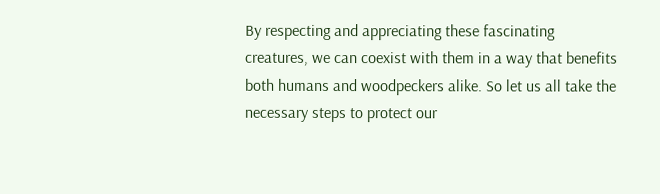By respecting and appreciating these fascinating creatures, we can coexist with them in a way that benefits both humans and woodpeckers alike. So let us all take the necessary steps to protect our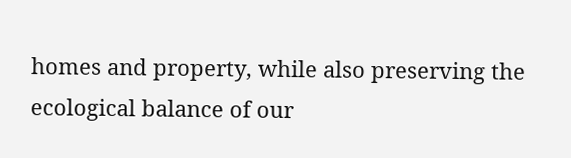homes and property, while also preserving the ecological balance of our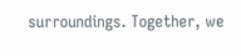surroundings. Together, we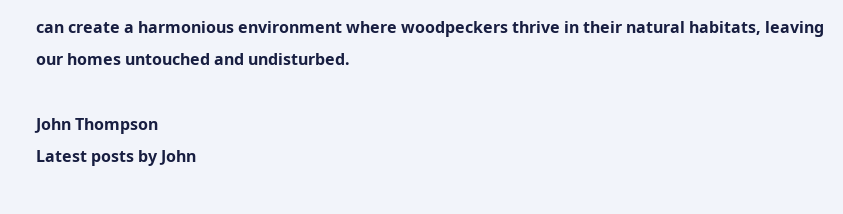can create a harmonious environment where woodpeckers thrive in their natural habitats, leaving our homes untouched and undisturbed.

John Thompson
Latest posts by John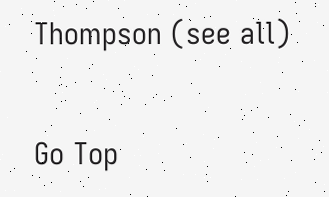Thompson (see all)

Go Top